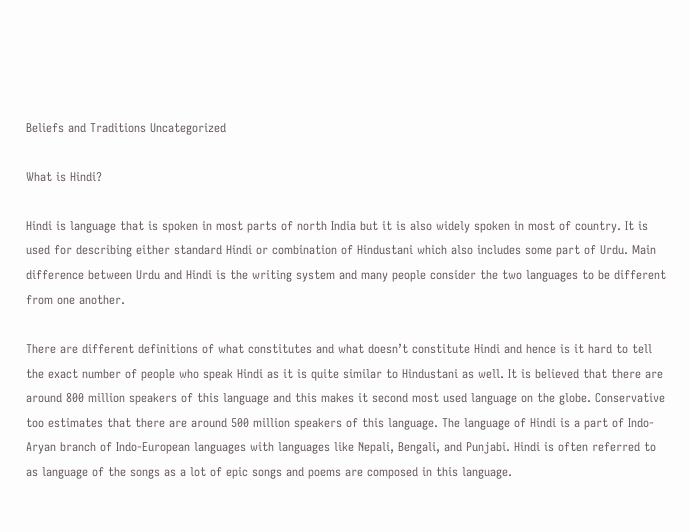Beliefs and Traditions Uncategorized

What is Hindi?

Hindi is language that is spoken in most parts of north India but it is also widely spoken in most of country. It is used for describing either standard Hindi or combination of Hindustani which also includes some part of Urdu. Main difference between Urdu and Hindi is the writing system and many people consider the two languages to be different from one another.

There are different definitions of what constitutes and what doesn’t constitute Hindi and hence is it hard to tell the exact number of people who speak Hindi as it is quite similar to Hindustani as well. It is believed that there are around 800 million speakers of this language and this makes it second most used language on the globe. Conservative too estimates that there are around 500 million speakers of this language. The language of Hindi is a part of Indo-Aryan branch of Indo-European languages with languages like Nepali, Bengali, and Punjabi. Hindi is often referred to as language of the songs as a lot of epic songs and poems are composed in this language.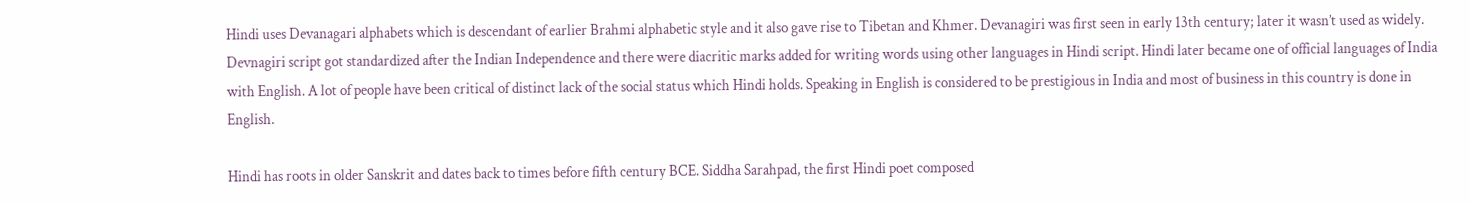Hindi uses Devanagari alphabets which is descendant of earlier Brahmi alphabetic style and it also gave rise to Tibetan and Khmer. Devanagiri was first seen in early 13th century; later it wasn’t used as widely. Devnagiri script got standardized after the Indian Independence and there were diacritic marks added for writing words using other languages in Hindi script. Hindi later became one of official languages of India with English. A lot of people have been critical of distinct lack of the social status which Hindi holds. Speaking in English is considered to be prestigious in India and most of business in this country is done in English.

Hindi has roots in older Sanskrit and dates back to times before fifth century BCE. Siddha Sarahpad, the first Hindi poet composed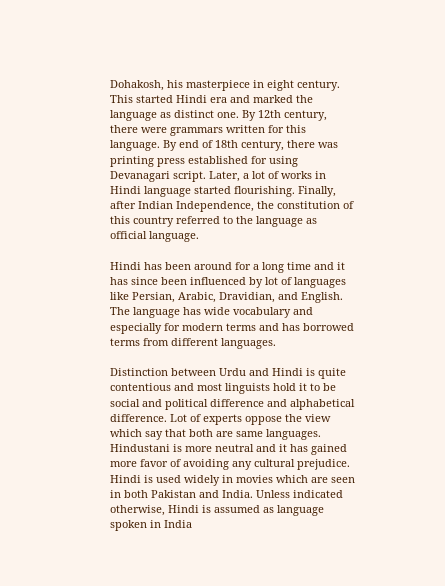Dohakosh, his masterpiece in eight century. This started Hindi era and marked the language as distinct one. By 12th century, there were grammars written for this language. By end of 18th century, there was printing press established for using Devanagari script. Later, a lot of works in Hindi language started flourishing. Finally, after Indian Independence, the constitution of this country referred to the language as official language.

Hindi has been around for a long time and it has since been influenced by lot of languages like Persian, Arabic, Dravidian, and English. The language has wide vocabulary and especially for modern terms and has borrowed terms from different languages.

Distinction between Urdu and Hindi is quite contentious and most linguists hold it to be social and political difference and alphabetical difference. Lot of experts oppose the view which say that both are same languages. Hindustani is more neutral and it has gained more favor of avoiding any cultural prejudice. Hindi is used widely in movies which are seen in both Pakistan and India. Unless indicated otherwise, Hindi is assumed as language spoken in India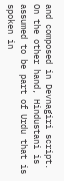and composed in Devnagiri script. On the other hand, Hindustani is assumed to be part of Urdu that is spoken in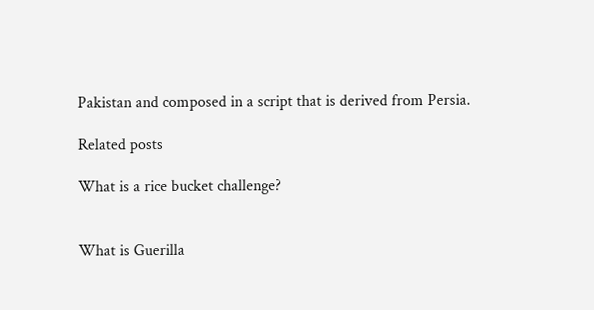Pakistan and composed in a script that is derived from Persia.

Related posts

What is a rice bucket challenge?


What is Guerilla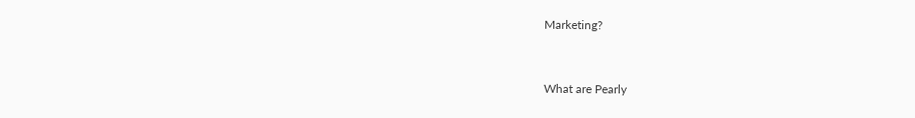Marketing?


What are Pearly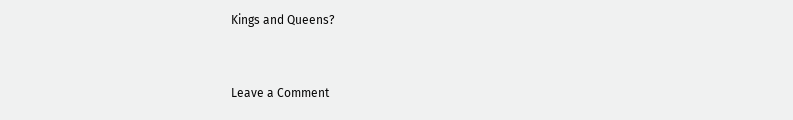Kings and Queens?


Leave a Comment